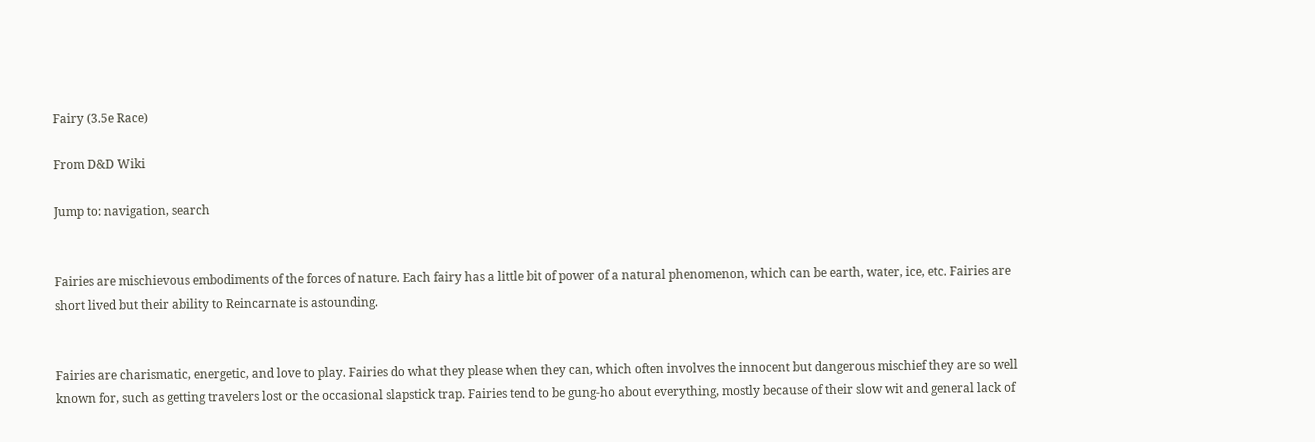Fairy (3.5e Race)

From D&D Wiki

Jump to: navigation, search


Fairies are mischievous embodiments of the forces of nature. Each fairy has a little bit of power of a natural phenomenon, which can be earth, water, ice, etc. Fairies are short lived but their ability to Reincarnate is astounding.


Fairies are charismatic, energetic, and love to play. Fairies do what they please when they can, which often involves the innocent but dangerous mischief they are so well known for, such as getting travelers lost or the occasional slapstick trap. Fairies tend to be gung-ho about everything, mostly because of their slow wit and general lack of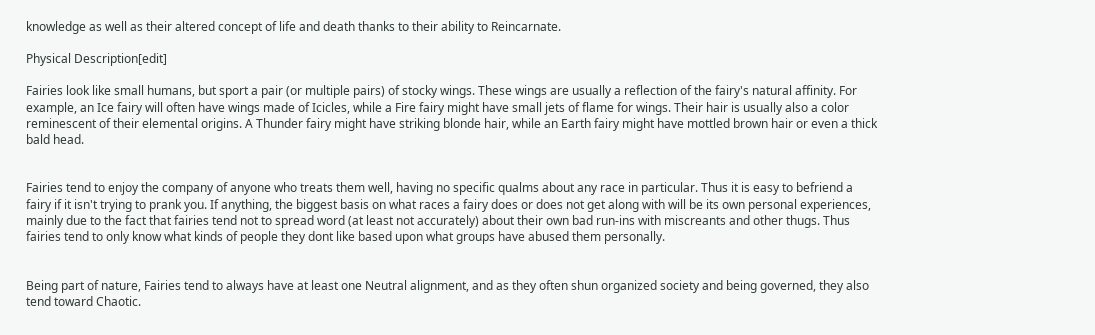knowledge as well as their altered concept of life and death thanks to their ability to Reincarnate.

Physical Description[edit]

Fairies look like small humans, but sport a pair (or multiple pairs) of stocky wings. These wings are usually a reflection of the fairy's natural affinity. For example, an Ice fairy will often have wings made of Icicles, while a Fire fairy might have small jets of flame for wings. Their hair is usually also a color reminescent of their elemental origins. A Thunder fairy might have striking blonde hair, while an Earth fairy might have mottled brown hair or even a thick bald head.


Fairies tend to enjoy the company of anyone who treats them well, having no specific qualms about any race in particular. Thus it is easy to befriend a fairy if it isn't trying to prank you. If anything, the biggest basis on what races a fairy does or does not get along with will be its own personal experiences, mainly due to the fact that fairies tend not to spread word (at least not accurately) about their own bad run-ins with miscreants and other thugs. Thus fairies tend to only know what kinds of people they dont like based upon what groups have abused them personally.


Being part of nature, Fairies tend to always have at least one Neutral alignment, and as they often shun organized society and being governed, they also tend toward Chaotic.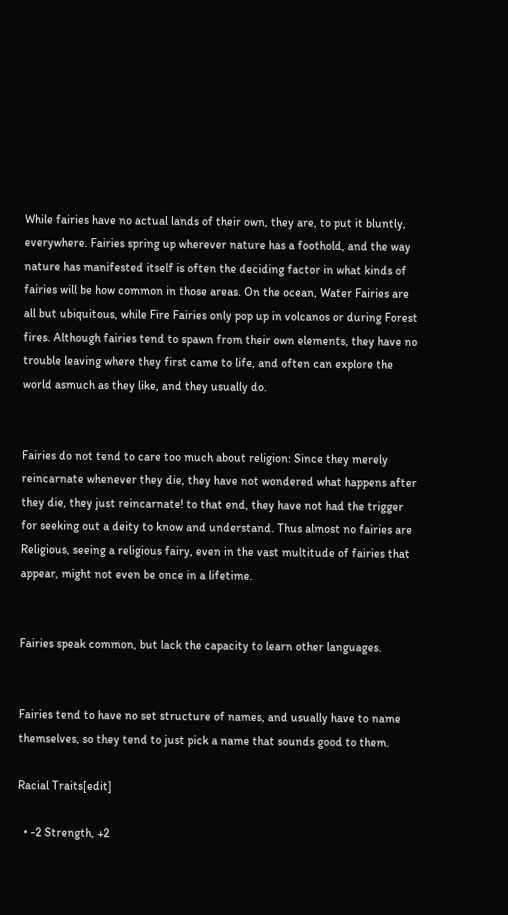While fairies have no actual lands of their own, they are, to put it bluntly, everywhere. Fairies spring up wherever nature has a foothold, and the way nature has manifested itself is often the deciding factor in what kinds of fairies will be how common in those areas. On the ocean, Water Fairies are all but ubiquitous, while Fire Fairies only pop up in volcanos or during Forest fires. Although fairies tend to spawn from their own elements, they have no trouble leaving where they first came to life, and often can explore the world asmuch as they like, and they usually do.


Fairies do not tend to care too much about religion: Since they merely reincarnate whenever they die, they have not wondered what happens after they die, they just reincarnate! to that end, they have not had the trigger for seeking out a deity to know and understand. Thus almost no fairies are Religious, seeing a religious fairy, even in the vast multitude of fairies that appear, might not even be once in a lifetime.


Fairies speak common, but lack the capacity to learn other languages.


Fairies tend to have no set structure of names, and usually have to name themselves, so they tend to just pick a name that sounds good to them.

Racial Traits[edit]

  • -2 Strength, +2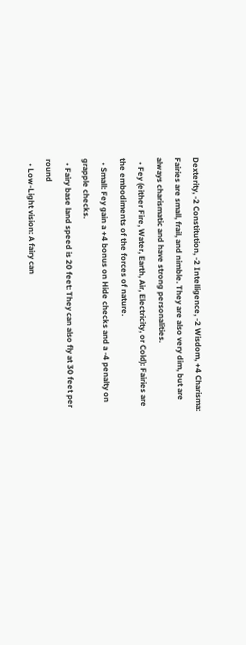Dexterity, -2 Constitution, -2 Intelligence, -2 Wisdom, +4 Charisma: Fairies are small, frail, and nimble. They are also very dim, but are always charismatic and have strong personalities.
  • Fey (either Fire, Water, Earth, Air, Electricity, or Cold): Fairies are the embodiments of the forces of nature.
  • Small: Fey gain a +4 bonus on Hide checks and a -4 penalty on grapple checks.
  • Fairy base land speed is 20 feet: They can also fly at 30 feet per round
  • Low-Light vision: A fairy can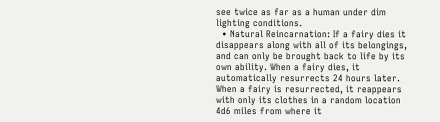see twice as far as a human under dim lighting conditions.
  • Natural Reincarnation: If a fairy dies it disappears along with all of its belongings, and can only be brought back to life by its own ability. When a fairy dies, it automatically resurrects 24 hours later. When a fairy is resurrected, it reappears with only its clothes in a random location 4d6 miles from where it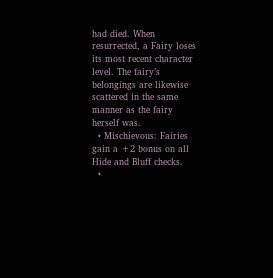had died. When resurrected, a Fairy loses its most recent character level. The fairy’s belongings are likewise scattered in the same manner as the fairy herself was.
  • Mischievous: Fairies gain a +2 bonus on all Hide and Bluff checks.
  •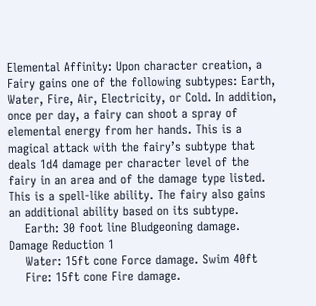Elemental Affinity: Upon character creation, a Fairy gains one of the following subtypes: Earth, Water, Fire, Air, Electricity, or Cold. In addition, once per day, a fairy can shoot a spray of elemental energy from her hands. This is a magical attack with the fairy’s subtype that deals 1d4 damage per character level of the fairy in an area and of the damage type listed. This is a spell-like ability. The fairy also gains an additional ability based on its subtype.
    Earth: 30 foot line Bludgeoning damage. Damage Reduction 1
    Water: 15ft cone Force damage. Swim 40ft
    Fire: 15ft cone Fire damage.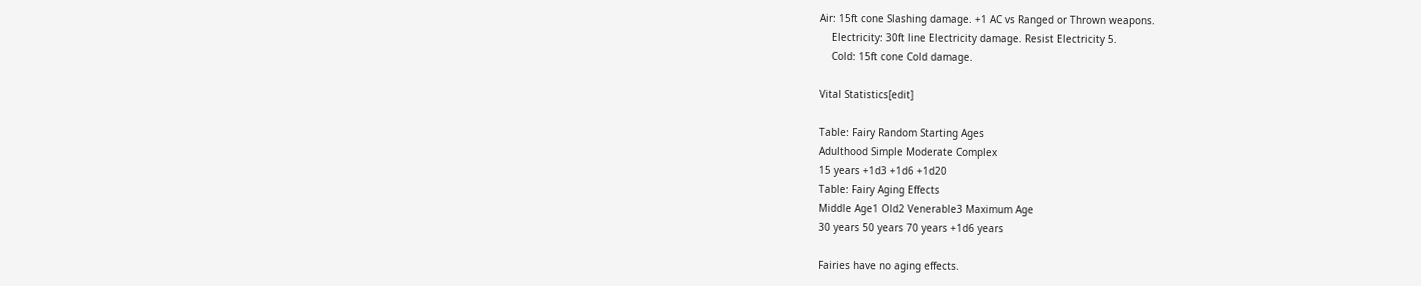Air: 15ft cone Slashing damage. +1 AC vs Ranged or Thrown weapons.
    Electricity: 30ft line Electricity damage. Resist Electricity 5.
    Cold: 15ft cone Cold damage.

Vital Statistics[edit]

Table: Fairy Random Starting Ages
Adulthood Simple Moderate Complex
15 years +1d3 +1d6 +1d20
Table: Fairy Aging Effects
Middle Age1 Old2 Venerable3 Maximum Age
30 years 50 years 70 years +1d6 years

Fairies have no aging effects.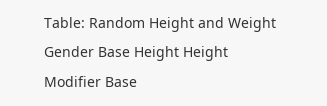Table: Random Height and Weight
Gender Base Height Height Modifier Base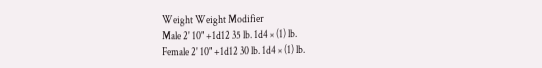Weight Weight Modifier
Male 2' 10" +1d12 35 lb. 1d4 × (1) lb.
Female 2' 10" +1d12 30 lb. 1d4 × (1) lb.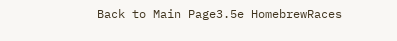Back to Main Page3.5e HomebrewRaces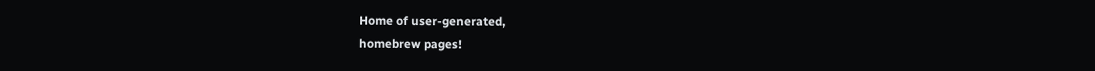Home of user-generated,
homebrew pages!